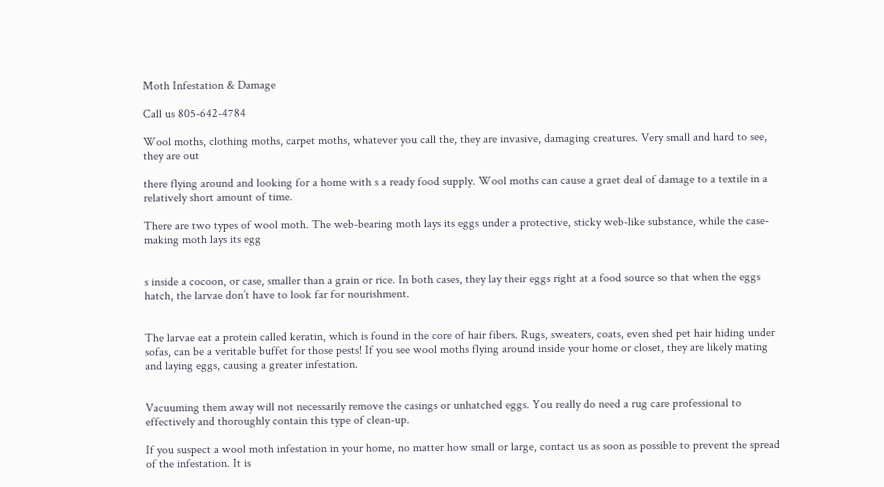Moth Infestation & Damage

Call us 805-642-4784

Wool moths, clothing moths, carpet moths, whatever you call the, they are invasive, damaging creatures. Very small and hard to see, they are out

there flying around and looking for a home with s a ready food supply. Wool moths can cause a graet deal of damage to a textile in a relatively short amount of time.

There are two types of wool moth. The web-bearing moth lays its eggs under a protective, sticky web-like substance, while the case-making moth lays its egg


s inside a cocoon, or case, smaller than a grain or rice. In both cases, they lay their eggs right at a food source so that when the eggs hatch, the larvae don’t have to look far for nourishment.


The larvae eat a protein called keratin, which is found in the core of hair fibers. Rugs, sweaters, coats, even shed pet hair hiding under sofas, can be a veritable buffet for those pests! If you see wool moths flying around inside your home or closet, they are likely mating and laying eggs, causing a greater infestation.


Vacuuming them away will not necessarily remove the casings or unhatched eggs. You really do need a rug care professional to effectively and thoroughly contain this type of clean-up.

If you suspect a wool moth infestation in your home, no matter how small or large, contact us as soon as possible to prevent the spread of the infestation. It is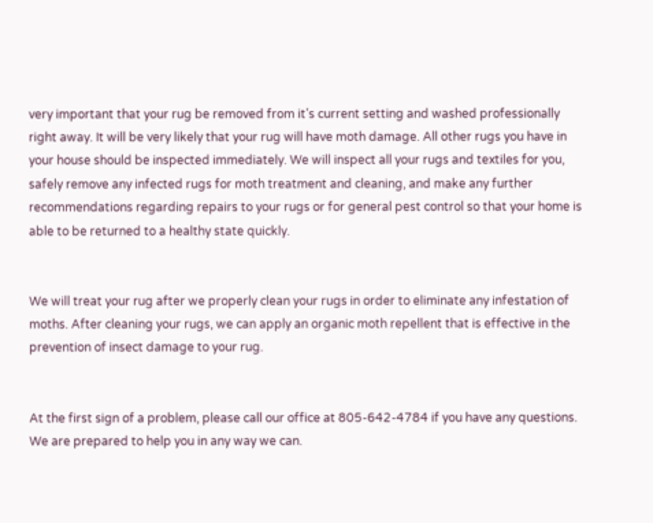very important that your rug be removed from it’s current setting and washed professionally right away. It will be very likely that your rug will have moth damage. All other rugs you have in your house should be inspected immediately. We will inspect all your rugs and textiles for you, safely remove any infected rugs for moth treatment and cleaning, and make any further recommendations regarding repairs to your rugs or for general pest control so that your home is able to be returned to a healthy state quickly.


We will treat your rug after we properly clean your rugs in order to eliminate any infestation of moths. After cleaning your rugs, we can apply an organic moth repellent that is effective in the prevention of insect damage to your rug.


At the first sign of a problem, please call our office at 805-642-4784 if you have any questions. We are prepared to help you in any way we can.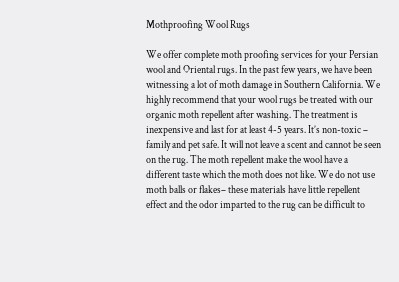Mothproofing Wool Rugs

We offer complete moth proofing services for your Persian wool and Oriental rugs. In the past few years, we have been witnessing a lot of moth damage in Southern California. We highly recommend that your wool rugs be treated with our organic moth repellent after washing. The treatment is inexpensive and last for at least 4-5 years. It’s non-toxic – family and pet safe. It will not leave a scent and cannot be seen on the rug. The moth repellent make the wool have a different taste which the moth does not like. We do not use moth balls or flakes– these materials have little repellent effect and the odor imparted to the rug can be difficult to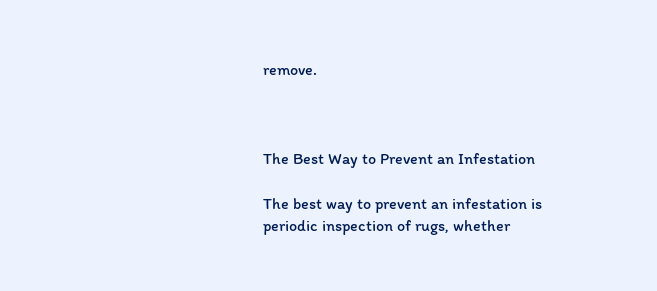remove.



The Best Way to Prevent an Infestation

The best way to prevent an infestation is periodic inspection of rugs, whether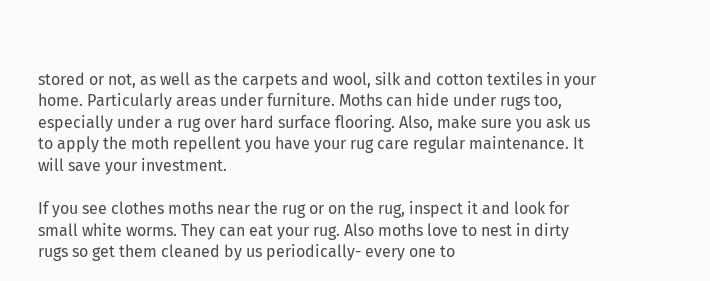stored or not, as well as the carpets and wool, silk and cotton textiles in your home. Particularly areas under furniture. Moths can hide under rugs too, especially under a rug over hard surface flooring. Also, make sure you ask us to apply the moth repellent you have your rug care regular maintenance. It will save your investment.

If you see clothes moths near the rug or on the rug, inspect it and look for small white worms. They can eat your rug. Also moths love to nest in dirty rugs so get them cleaned by us periodically- every one to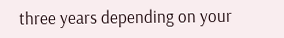three years depending on your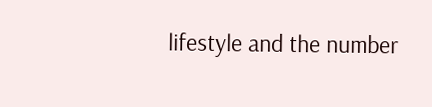lifestyle and the number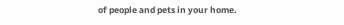of people and pets in your home.